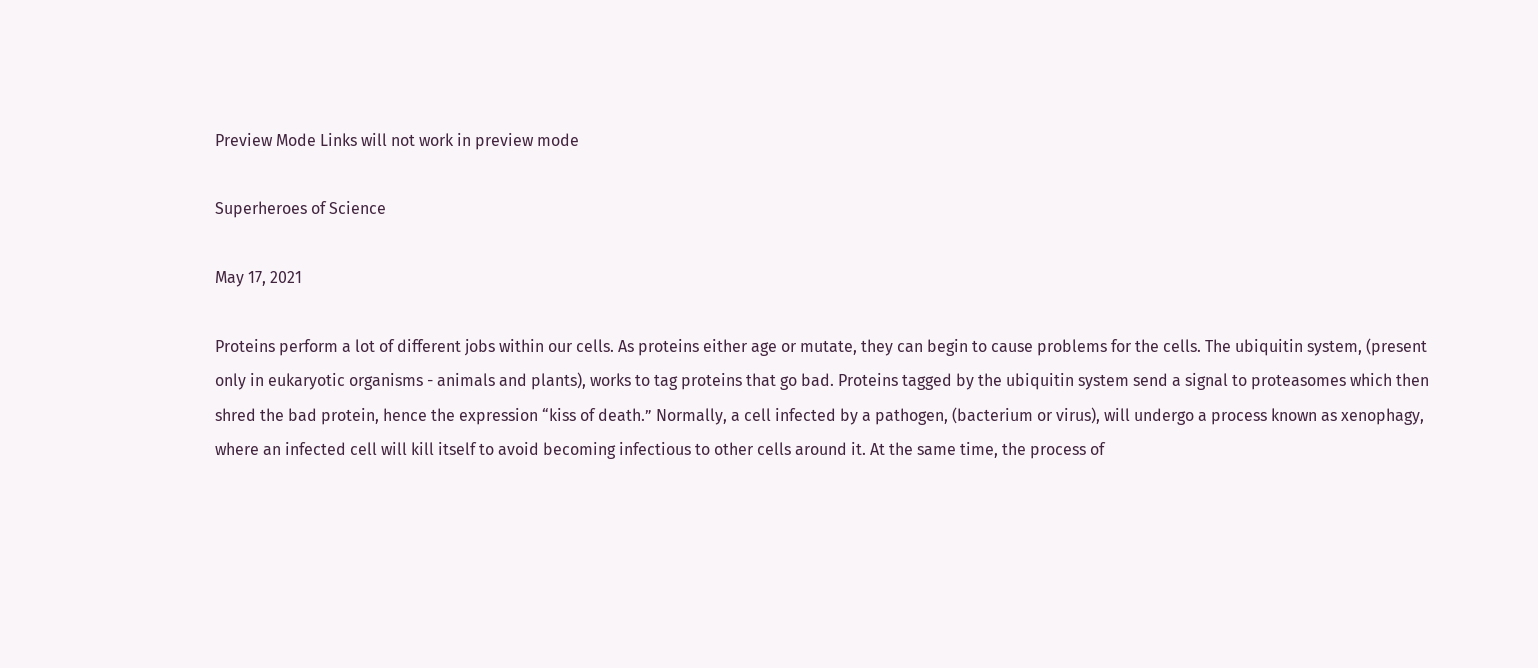Preview Mode Links will not work in preview mode

Superheroes of Science

May 17, 2021

Proteins perform a lot of different jobs within our cells. As proteins either age or mutate, they can begin to cause problems for the cells. The ubiquitin system, (present only in eukaryotic organisms - animals and plants), works to tag proteins that go bad. Proteins tagged by the ubiquitin system send a signal to proteasomes which then shred the bad protein, hence the expression “kiss of death.” Normally, a cell infected by a pathogen, (bacterium or virus), will undergo a process known as xenophagy, where an infected cell will kill itself to avoid becoming infectious to other cells around it. At the same time, the process of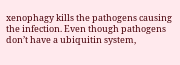xenophagy kills the pathogens causing the infection. Even though pathogens don’t have a ubiquitin system,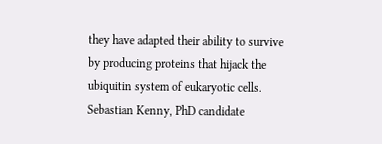they have adapted their ability to survive by producing proteins that hijack the ubiquitin system of eukaryotic cells. Sebastian Kenny, PhD candidate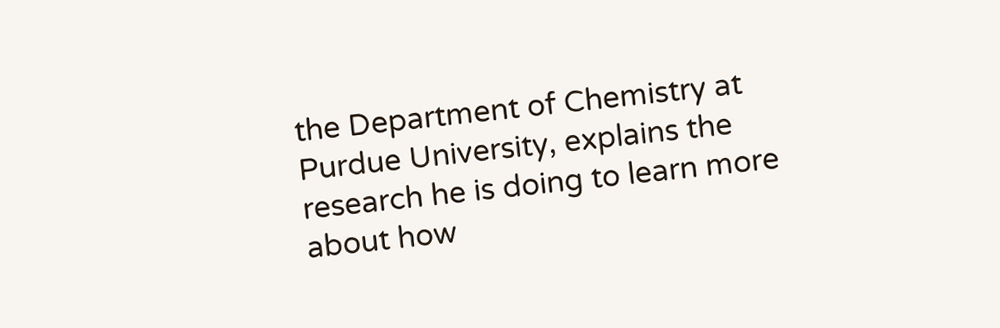the Department of Chemistry at Purdue University, explains the research he is doing to learn more about how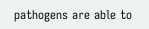pathogens are able to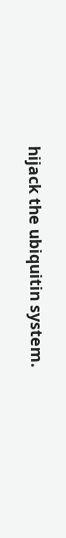hijack the ubiquitin system.